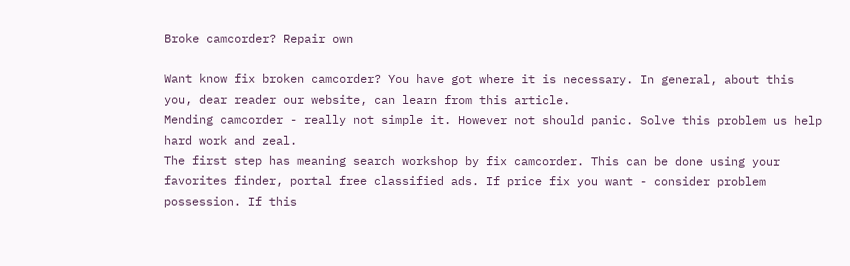Broke camcorder? Repair own

Want know fix broken camcorder? You have got where it is necessary. In general, about this you, dear reader our website, can learn from this article.
Mending camcorder - really not simple it. However not should panic. Solve this problem us help hard work and zeal.
The first step has meaning search workshop by fix camcorder. This can be done using your favorites finder, portal free classified ads. If price fix you want - consider problem possession. If this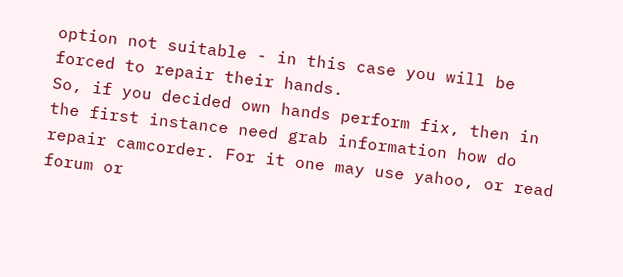option not suitable - in this case you will be forced to repair their hands.
So, if you decided own hands perform fix, then in the first instance need grab information how do repair camcorder. For it one may use yahoo, or read forum or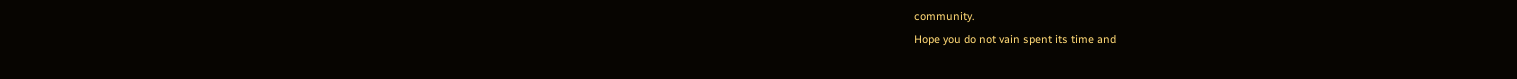community.
Hope you do not vain spent its time and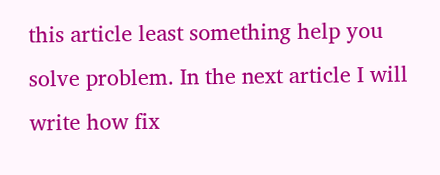this article least something help you solve problem. In the next article I will write how fix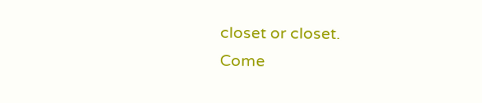closet or closet.
Come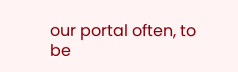our portal often, to be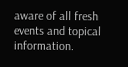aware of all fresh events and topical information.